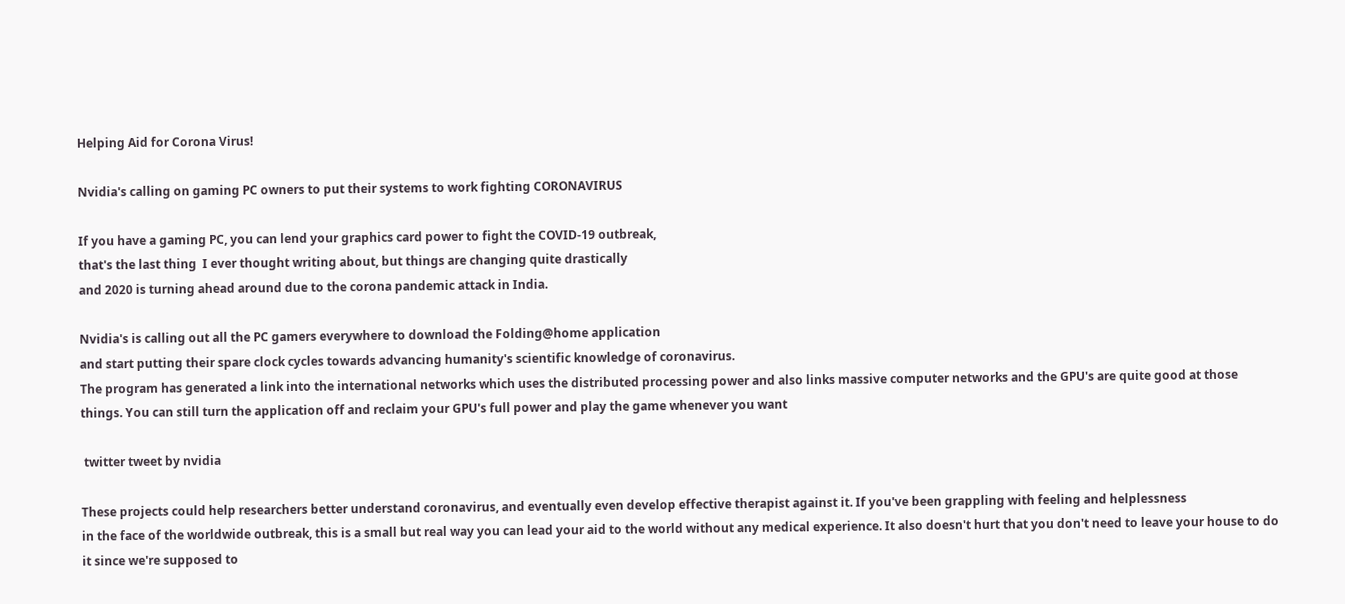Helping Aid for Corona Virus!

Nvidia's calling on gaming PC owners to put their systems to work fighting CORONAVIRUS

If you have a gaming PC, you can lend your graphics card power to fight the COVID-19 outbreak,
that's the last thing  I ever thought writing about, but things are changing quite drastically
and 2020 is turning ahead around due to the corona pandemic attack in India.

Nvidia's is calling out all the PC gamers everywhere to download the Folding@home application
and start putting their spare clock cycles towards advancing humanity's scientific knowledge of coronavirus.
The program has generated a link into the international networks which uses the distributed processing power and also links massive computer networks and the GPU's are quite good at those things. You can still turn the application off and reclaim your GPU's full power and play the game whenever you want

 twitter tweet by nvidia

These projects could help researchers better understand coronavirus, and eventually even develop effective therapist against it. If you've been grappling with feeling and helplessness
in the face of the worldwide outbreak, this is a small but real way you can lead your aid to the world without any medical experience. It also doesn't hurt that you don't need to leave your house to do it since we're supposed to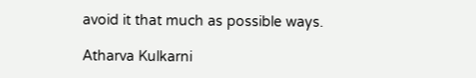avoid it that much as possible ways.

Atharva Kulkarni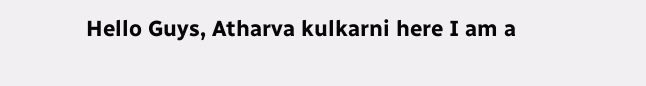Hello Guys, Atharva kulkarni here I am a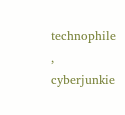technophile , cyberjunkie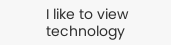I like to view technology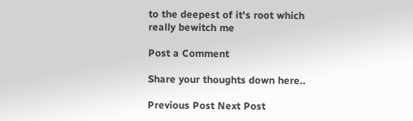to the deepest of it's root which really bewitch me

Post a Comment

Share your thoughts down here..

Previous Post Next Post